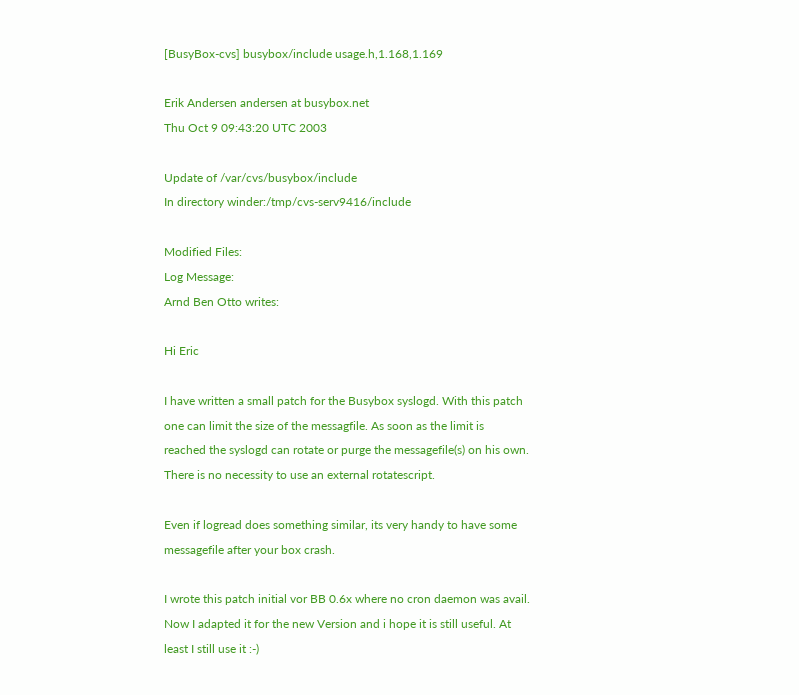[BusyBox-cvs] busybox/include usage.h,1.168,1.169

Erik Andersen andersen at busybox.net
Thu Oct 9 09:43:20 UTC 2003

Update of /var/cvs/busybox/include
In directory winder:/tmp/cvs-serv9416/include

Modified Files:
Log Message:
Arnd Ben Otto writes:

Hi Eric

I have written a small patch for the Busybox syslogd. With this patch
one can limit the size of the messagfile. As soon as the limit is
reached the syslogd can rotate or purge the messagefile(s) on his own.
There is no necessity to use an external rotatescript.

Even if logread does something similar, its very handy to have some
messagefile after your box crash.

I wrote this patch initial vor BB 0.6x where no cron daemon was avail.
Now I adapted it for the new Version and i hope it is still useful. At
least I still use it :-)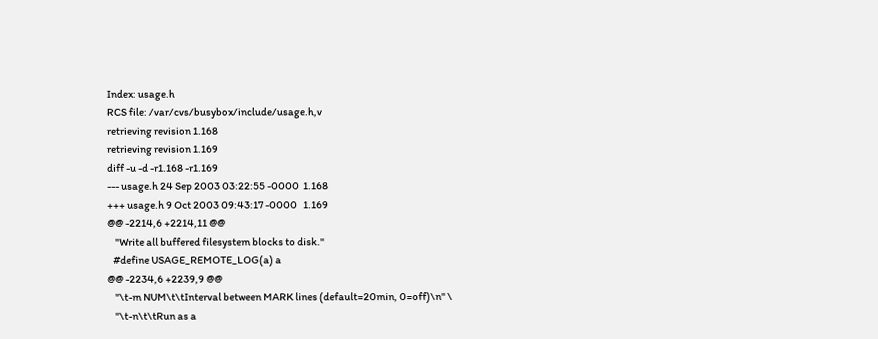Index: usage.h
RCS file: /var/cvs/busybox/include/usage.h,v
retrieving revision 1.168
retrieving revision 1.169
diff -u -d -r1.168 -r1.169
--- usage.h 24 Sep 2003 03:22:55 -0000  1.168
+++ usage.h 9 Oct 2003 09:43:17 -0000   1.169
@@ -2214,6 +2214,11 @@
    "Write all buffered filesystem blocks to disk."
   #define USAGE_REMOTE_LOG(a) a
@@ -2234,6 +2239,9 @@
    "\t-m NUM\t\tInterval between MARK lines (default=20min, 0=off)\n" \
    "\t-n\t\tRun as a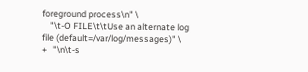foreground process\n" \
    "\t-O FILE\t\tUse an alternate log file (default=/var/log/messages)" \
+   "\n\t-s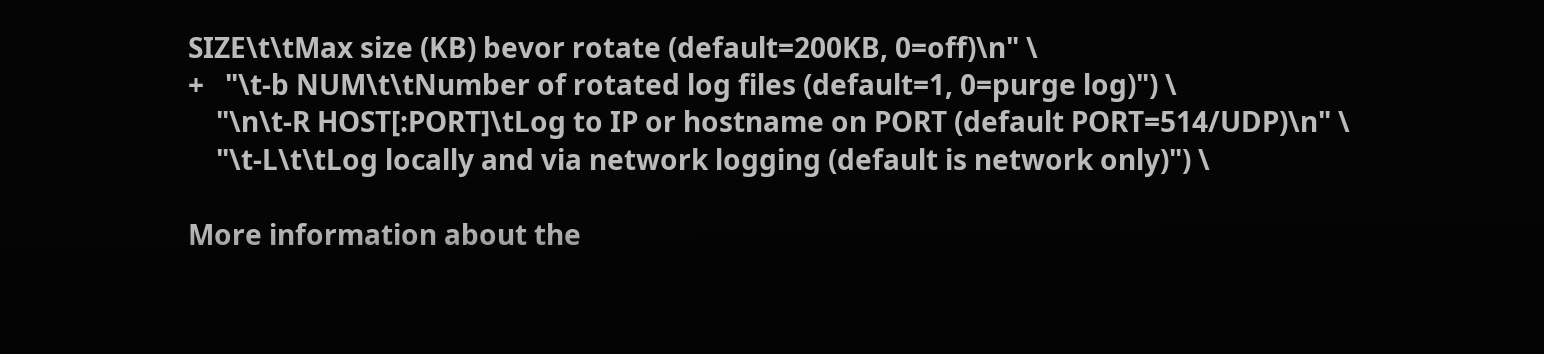SIZE\t\tMax size (KB) bevor rotate (default=200KB, 0=off)\n" \
+   "\t-b NUM\t\tNumber of rotated log files (default=1, 0=purge log)") \
    "\n\t-R HOST[:PORT]\tLog to IP or hostname on PORT (default PORT=514/UDP)\n" \
    "\t-L\t\tLog locally and via network logging (default is network only)") \

More information about the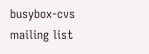busybox-cvs mailing list